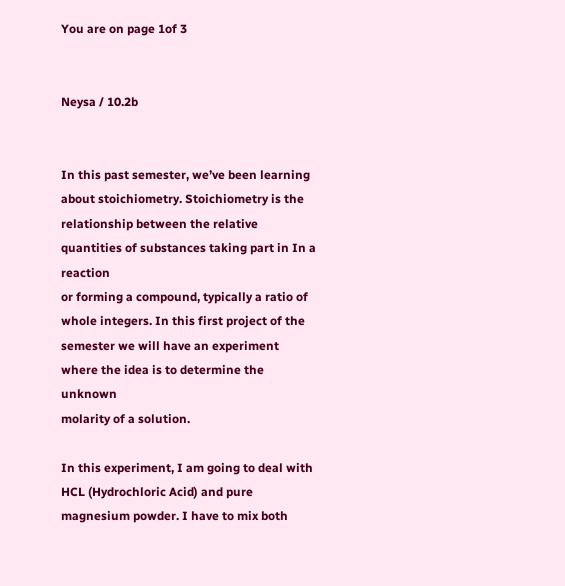You are on page 1of 3


Neysa / 10.2b


In this past semester, we’ve been learning about stoichiometry. Stoichiometry is the
relationship between the relative quantities of substances taking part in In a reaction
or forming a compound, typically a ratio of whole integers. In this first project of the
semester we will have an experiment where the idea is to determine the unknown
molarity of a solution.

In this experiment, I am going to deal with HCL (Hydrochloric Acid) and pure
magnesium powder. I have to mix both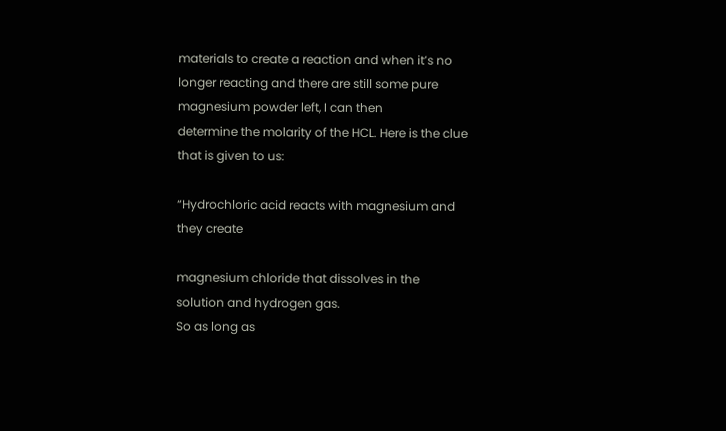materials to create a reaction and when it’s no
longer reacting and there are still some pure magnesium powder left, I can then
determine the molarity of the HCL. Here is the clue that is given to us:

“Hydrochloric acid reacts with magnesium and they create

magnesium chloride that dissolves in the solution and hydrogen gas.
So as long as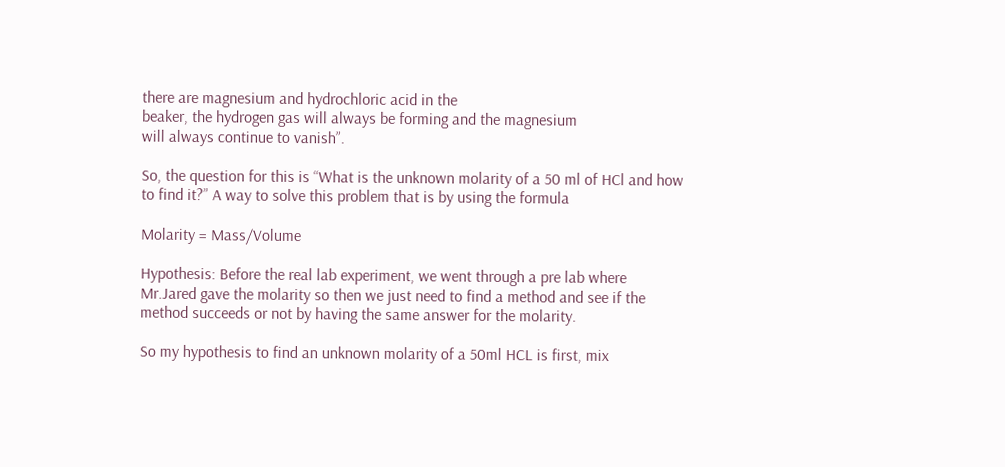there are magnesium and hydrochloric acid in the
beaker, the hydrogen gas will always be forming and the magnesium
will always continue to vanish”.

So, the question for this is “What is the unknown molarity of a 50 ml of HCl and how
to find it?” A way to solve this problem that is by using the formula

Molarity = Mass/Volume

Hypothesis: Before the real lab experiment, we went through a pre lab where
Mr.Jared gave the molarity so then we just need to find a method and see if the
method succeeds or not by having the same answer for the molarity.

So my hypothesis to find an unknown molarity of a 50ml HCL is first, mix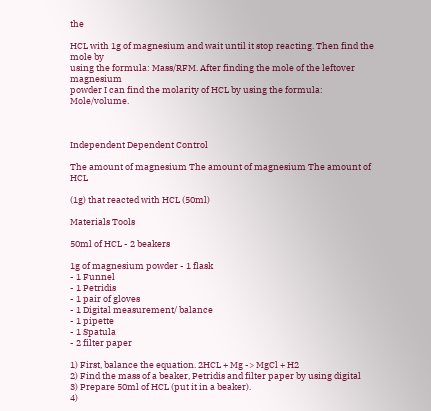the

HCL with 1g of magnesium and wait until it stop reacting. Then find the mole by
using the formula: Mass/RFM. After finding the mole of the leftover magnesium
powder I can find the molarity of HCL by using the formula: Mole/volume.



Independent Dependent Control

The amount of magnesium The amount of magnesium The amount of HCL

(1g) that reacted with HCL (50ml)

Materials Tools

50ml of HCL - 2 beakers

1g of magnesium powder - 1 flask
- 1 Funnel
- 1 Petridis
- 1 pair of gloves
- 1 Digital measurement/ balance
- 1 pipette
- 1 Spatula
- 2 filter paper

1) First, balance the equation. 2HCL + Mg -> MgCl + H2
2) Find the mass of a beaker, Petridis and filter paper by using digital
3) Prepare 50ml of HCL (put it in a beaker).
4)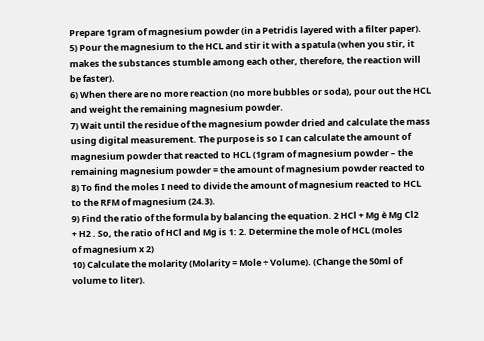Prepare 1gram of magnesium powder (in a Petridis layered with a filter paper).
5) Pour the magnesium to the HCL and stir it with a spatula (when you stir, it
makes the substances stumble among each other, therefore, the reaction will
be faster).
6) When there are no more reaction (no more bubbles or soda), pour out the HCL
and weight the remaining magnesium powder.
7) Wait until the residue of the magnesium powder dried and calculate the mass
using digital measurement. The purpose is so I can calculate the amount of
magnesium powder that reacted to HCL (1gram of magnesium powder – the
remaining magnesium powder = the amount of magnesium powder reacted to
8) To find the moles I need to divide the amount of magnesium reacted to HCL
to the RFM of magnesium (24.3).
9) Find the ratio of the formula by balancing the equation. 2 HCl + Mg è Mg Cl2
+ H2 . So, the ratio of HCl and Mg is 1: 2. Determine the mole of HCL (moles
of magnesium x 2)
10) Calculate the molarity (Molarity = Mole ÷ Volume). (Change the 50ml of
volume to liter).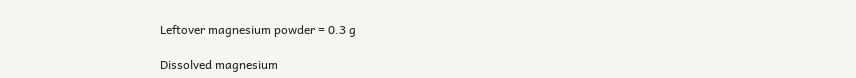Leftover magnesium powder = 0.3 g

Dissolved magnesium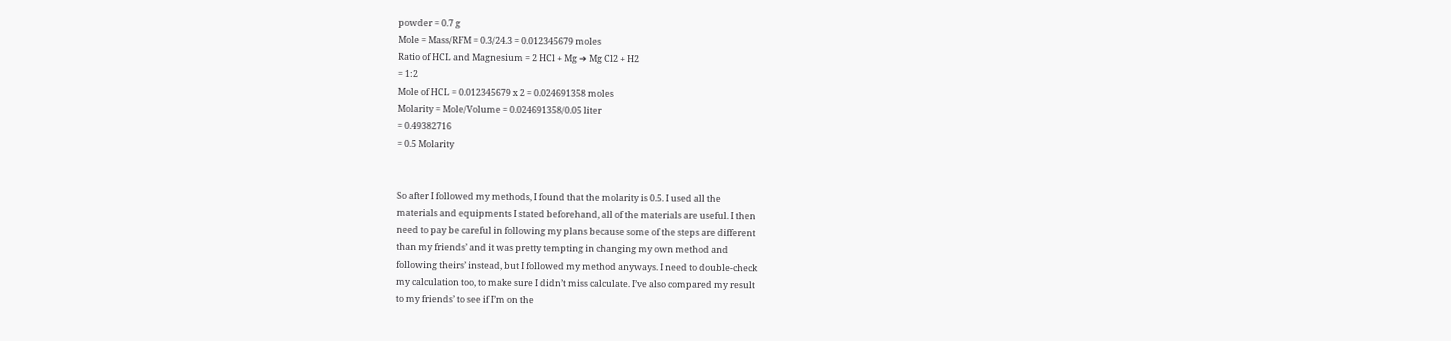powder = 0.7 g
Mole = Mass/RFM = 0.3/24.3 = 0.012345679 moles
Ratio of HCL and Magnesium = 2 HCl + Mg ➔ Mg Cl2 + H2
= 1:2
Mole of HCL = 0.012345679 x 2 = 0.024691358 moles
Molarity = Mole/Volume = 0.024691358/0.05 liter
= 0.49382716
= 0.5 Molarity


So after I followed my methods, I found that the molarity is 0.5. I used all the
materials and equipments I stated beforehand, all of the materials are useful. I then
need to pay be careful in following my plans because some of the steps are different
than my friends’ and it was pretty tempting in changing my own method and
following theirs’ instead, but I followed my method anyways. I need to double-check
my calculation too, to make sure I didn’t miss calculate. I’ve also compared my result
to my friends’ to see if I’m on the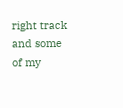right track and some of my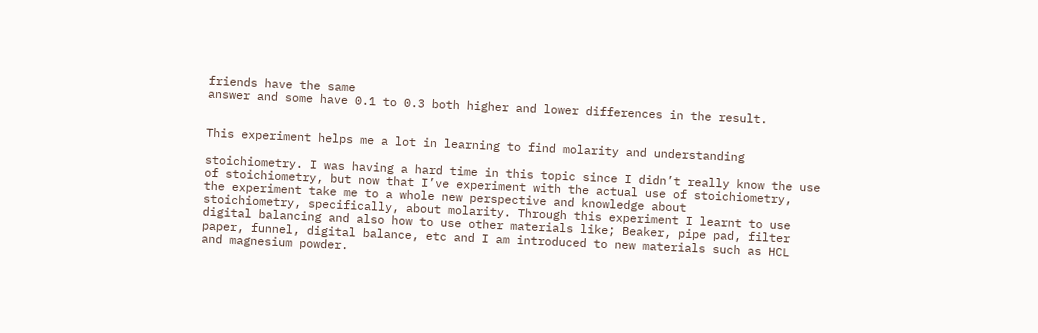friends have the same
answer and some have 0.1 to 0.3 both higher and lower differences in the result.


This experiment helps me a lot in learning to find molarity and understanding

stoichiometry. I was having a hard time in this topic since I didn’t really know the use
of stoichiometry, but now that I’ve experiment with the actual use of stoichiometry,
the experiment take me to a whole new perspective and knowledge about
stoichiometry, specifically, about molarity. Through this experiment I learnt to use
digital balancing and also how to use other materials like; Beaker, pipe pad, filter
paper, funnel, digital balance, etc and I am introduced to new materials such as HCL
and magnesium powder.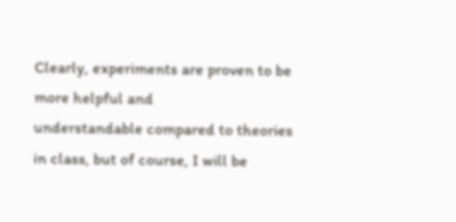Clearly, experiments are proven to be more helpful and
understandable compared to theories in class, but of course, I will be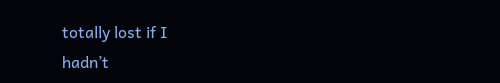totally lost if I
hadn’t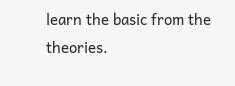learn the basic from the theories.